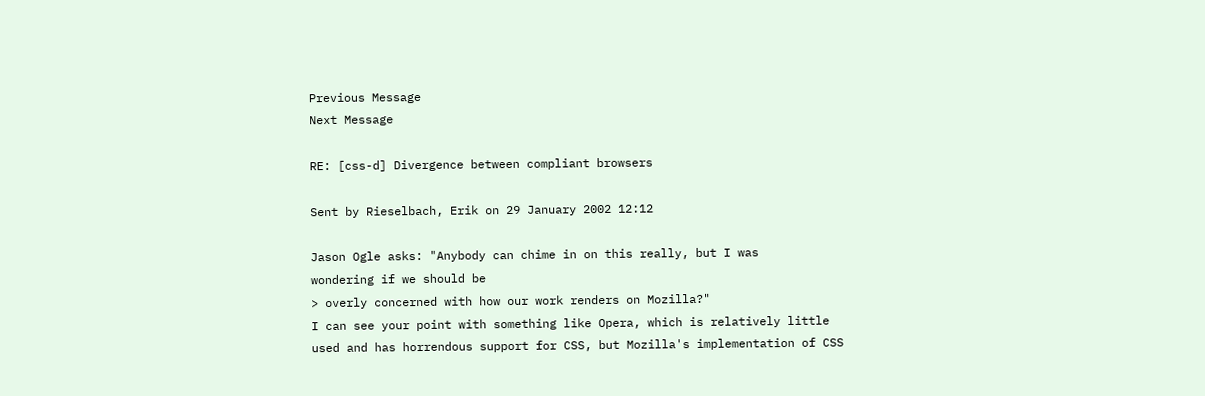Previous Message
Next Message

RE: [css-d] Divergence between compliant browsers

Sent by Rieselbach, Erik on 29 January 2002 12:12

Jason Ogle asks: "Anybody can chime in on this really, but I was
wondering if we should be
> overly concerned with how our work renders on Mozilla?"
I can see your point with something like Opera, which is relatively little
used and has horrendous support for CSS, but Mozilla's implementation of CSS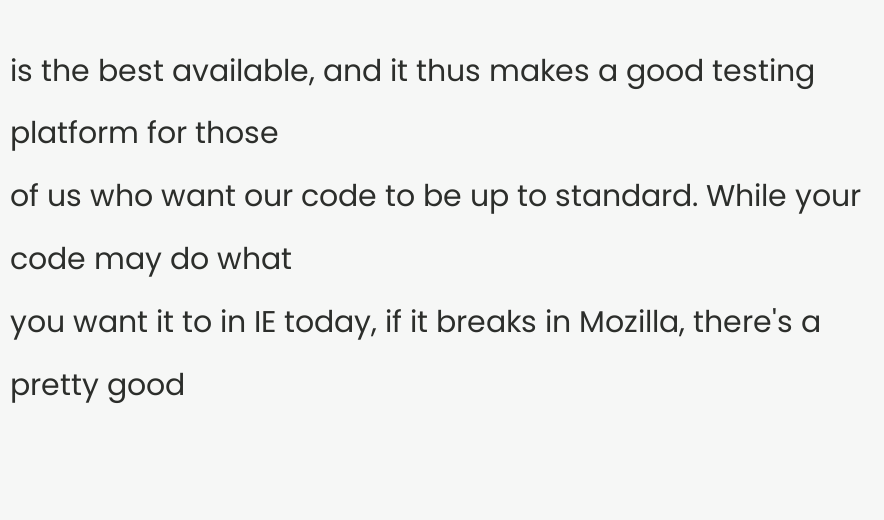is the best available, and it thus makes a good testing platform for those
of us who want our code to be up to standard. While your code may do what
you want it to in IE today, if it breaks in Mozilla, there's a pretty good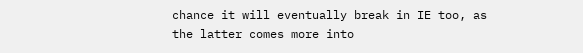chance it will eventually break in IE too, as the latter comes more into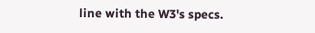line with the W3's specs.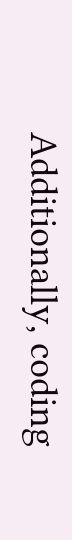Additionally, coding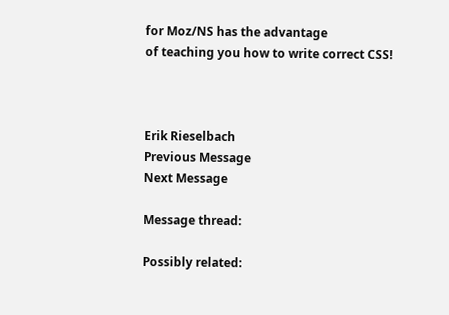for Moz/NS has the advantage
of teaching you how to write correct CSS!



Erik Rieselbach
Previous Message
Next Message

Message thread:

Possibly related: